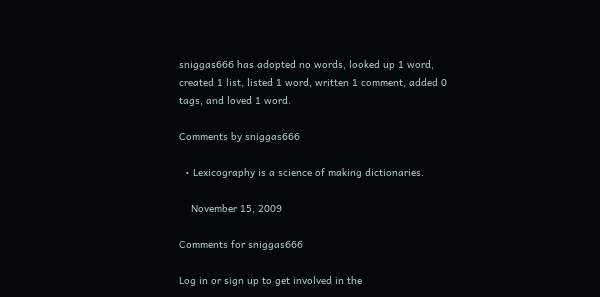sniggas666 has adopted no words, looked up 1 word, created 1 list, listed 1 word, written 1 comment, added 0 tags, and loved 1 word.

Comments by sniggas666

  • Lexicography is a science of making dictionaries.

    November 15, 2009

Comments for sniggas666

Log in or sign up to get involved in the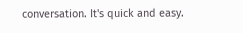conversation. It's quick and easy.